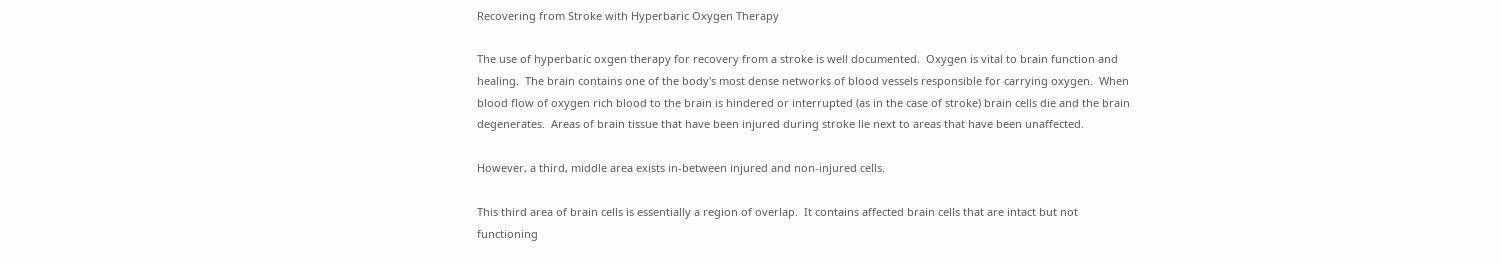Recovering from Stroke with Hyperbaric Oxygen Therapy

The use of hyperbaric oxgen therapy for recovery from a stroke is well documented.  Oxygen is vital to brain function and healing.  The brain contains one of the body's most dense networks of blood vessels responsible for carrying oxygen.  When blood flow of oxygen rich blood to the brain is hindered or interrupted (as in the case of stroke) brain cells die and the brain degenerates.  Areas of brain tissue that have been injured during stroke lie next to areas that have been unaffected.

However, a third, middle area exists in-between injured and non-injured cells.

This third area of brain cells is essentially a region of overlap.  It contains affected brain cells that are intact but not functioning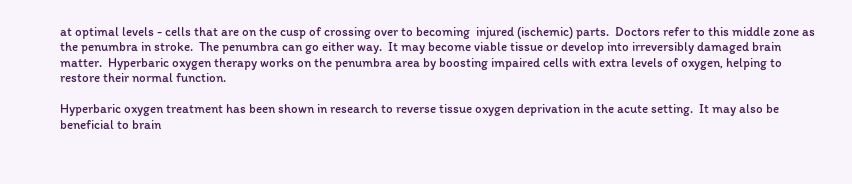at optimal levels - cells that are on the cusp of crossing over to becoming  injured (ischemic) parts.  Doctors refer to this middle zone as the penumbra in stroke.  The penumbra can go either way.  It may become viable tissue or develop into irreversibly damaged brain matter.  Hyperbaric oxygen therapy works on the penumbra area by boosting impaired cells with extra levels of oxygen, helping to restore their normal function.

Hyperbaric oxygen treatment has been shown in research to reverse tissue oxygen deprivation in the acute setting.  It may also be beneficial to brain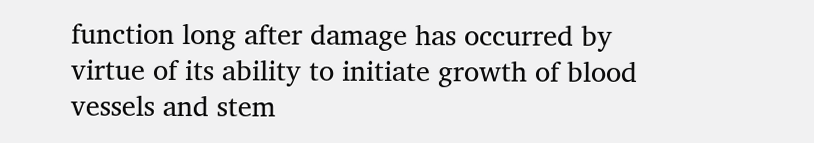function long after damage has occurred by virtue of its ability to initiate growth of blood vessels and stem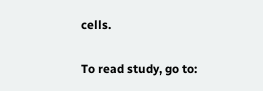cells.

To read study, go to: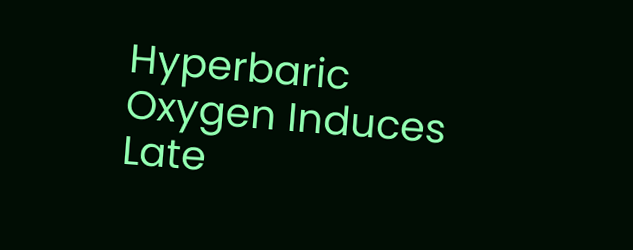Hyperbaric Oxygen Induces Late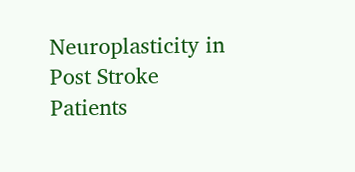Neuroplasticity in Post Stroke Patients